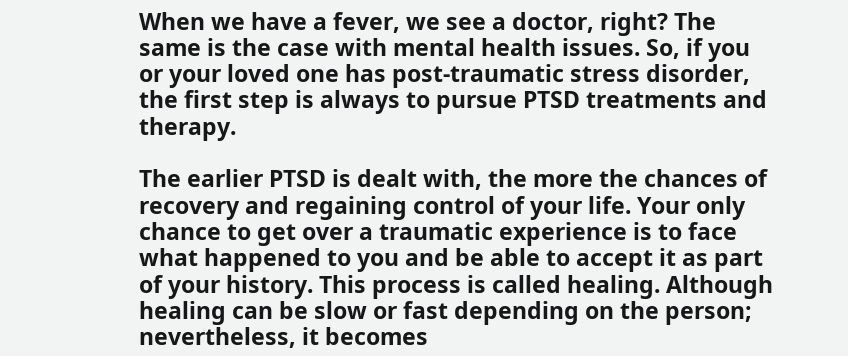When we have a fever, we see a doctor, right? The same is the case with mental health issues. So, if you or your loved one has post-traumatic stress disorder, the first step is always to pursue PTSD treatments and therapy.

The earlier PTSD is dealt with, the more the chances of recovery and regaining control of your life. Your only chance to get over a traumatic experience is to face what happened to you and be able to accept it as part of your history. This process is called healing. Although healing can be slow or fast depending on the person; nevertheless, it becomes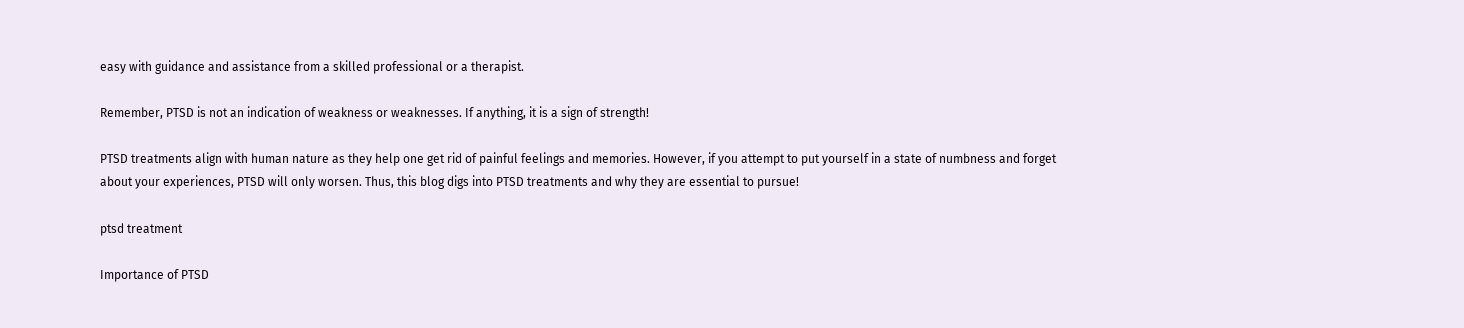easy with guidance and assistance from a skilled professional or a therapist.

Remember, PTSD is not an indication of weakness or weaknesses. If anything, it is a sign of strength!

PTSD treatments align with human nature as they help one get rid of painful feelings and memories. However, if you attempt to put yourself in a state of numbness and forget about your experiences, PTSD will only worsen. Thus, this blog digs into PTSD treatments and why they are essential to pursue!

ptsd treatment

Importance of PTSD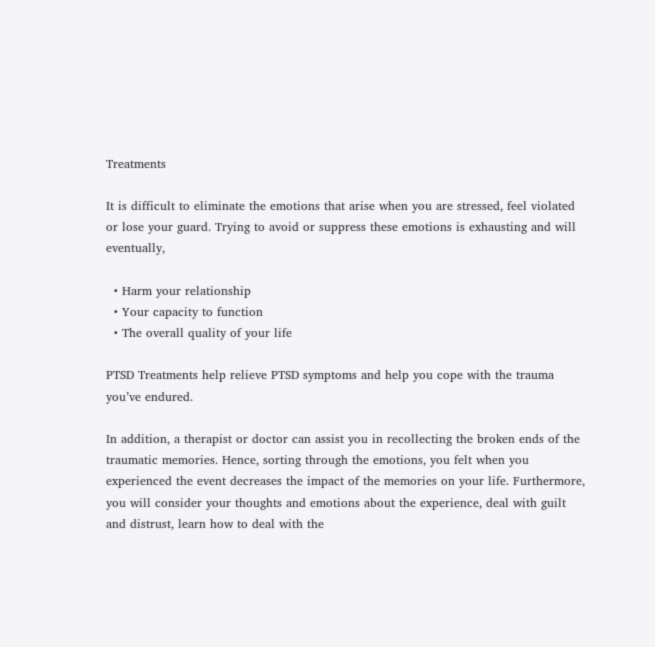Treatments

It is difficult to eliminate the emotions that arise when you are stressed, feel violated or lose your guard. Trying to avoid or suppress these emotions is exhausting and will eventually,

  • Harm your relationship
  • Your capacity to function
  • The overall quality of your life

PTSD Treatments help relieve PTSD symptoms and help you cope with the trauma you’ve endured.

In addition, a therapist or doctor can assist you in recollecting the broken ends of the traumatic memories. Hence, sorting through the emotions, you felt when you experienced the event decreases the impact of the memories on your life. Furthermore, you will consider your thoughts and emotions about the experience, deal with guilt and distrust, learn how to deal with the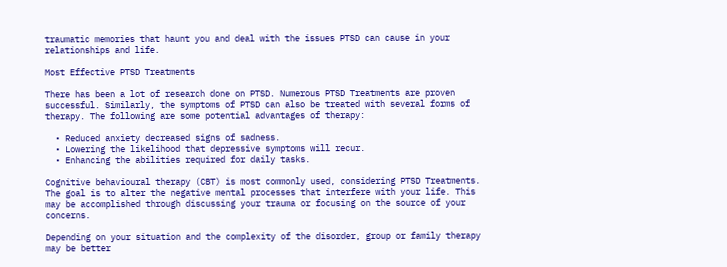traumatic memories that haunt you and deal with the issues PTSD can cause in your relationships and life.

Most Effective PTSD Treatments

There has been a lot of research done on PTSD. Numerous PTSD Treatments are proven successful. Similarly, the symptoms of PTSD can also be treated with several forms of therapy. The following are some potential advantages of therapy:

  • Reduced anxiety decreased signs of sadness.
  • Lowering the likelihood that depressive symptoms will recur.
  • Enhancing the abilities required for daily tasks.

Cognitive behavioural therapy (CBT) is most commonly used, considering PTSD Treatments. The goal is to alter the negative mental processes that interfere with your life. This may be accomplished through discussing your trauma or focusing on the source of your concerns.

Depending on your situation and the complexity of the disorder, group or family therapy may be better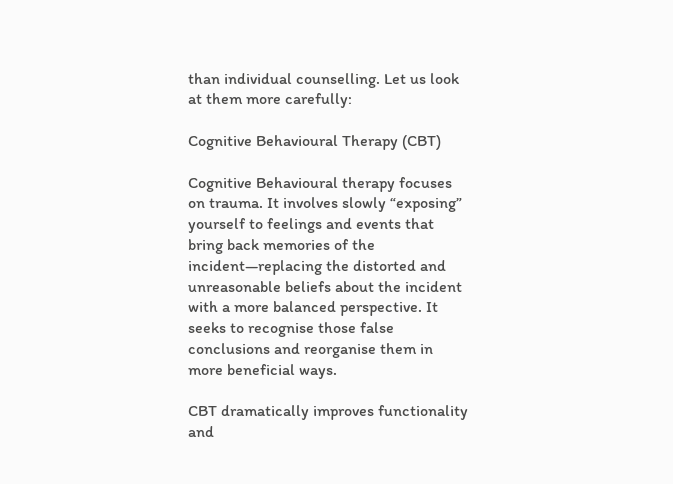than individual counselling. Let us look at them more carefully:

Cognitive Behavioural Therapy (CBT)

Cognitive Behavioural therapy focuses on trauma. It involves slowly “exposing” yourself to feelings and events that bring back memories of the incident—replacing the distorted and unreasonable beliefs about the incident with a more balanced perspective. It seeks to recognise those false conclusions and reorganise them in more beneficial ways.

CBT dramatically improves functionality and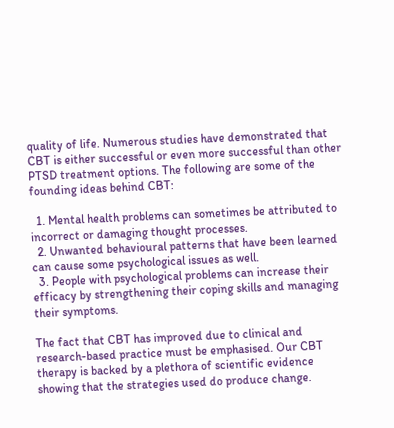quality of life. Numerous studies have demonstrated that CBT is either successful or even more successful than other PTSD treatment options. The following are some of the founding ideas behind CBT:

  1. Mental health problems can sometimes be attributed to incorrect or damaging thought processes.
  2. Unwanted behavioural patterns that have been learned can cause some psychological issues as well.
  3. People with psychological problems can increase their efficacy by strengthening their coping skills and managing their symptoms.

The fact that CBT has improved due to clinical and research-based practice must be emphasised. Our CBT therapy is backed by a plethora of scientific evidence showing that the strategies used do produce change.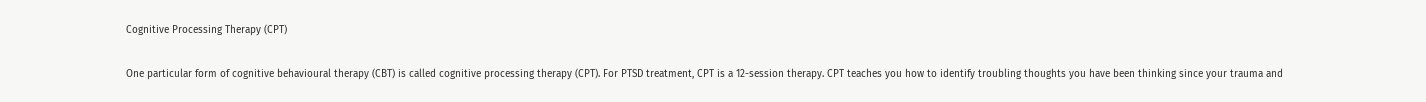Cognitive Processing Therapy (CPT)

One particular form of cognitive behavioural therapy (CBT) is called cognitive processing therapy (CPT). For PTSD treatment, CPT is a 12-session therapy. CPT teaches you how to identify troubling thoughts you have been thinking since your trauma and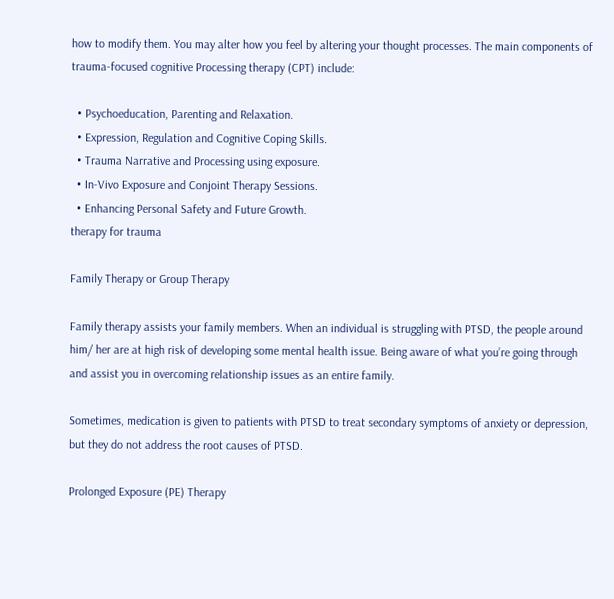how to modify them. You may alter how you feel by altering your thought processes. The main components of trauma-focused cognitive Processing therapy (CPT) include:

  • Psychoeducation, Parenting and Relaxation.
  • Expression, Regulation and Cognitive Coping Skills.
  • Trauma Narrative and Processing using exposure.
  • In-Vivo Exposure and Conjoint Therapy Sessions.
  • Enhancing Personal Safety and Future Growth.
therapy for trauma

Family Therapy or Group Therapy

Family therapy assists your family members. When an individual is struggling with PTSD, the people around him/ her are at high risk of developing some mental health issue. Being aware of what you’re going through and assist you in overcoming relationship issues as an entire family.

Sometimes, medication is given to patients with PTSD to treat secondary symptoms of anxiety or depression, but they do not address the root causes of PTSD.

Prolonged Exposure (PE) Therapy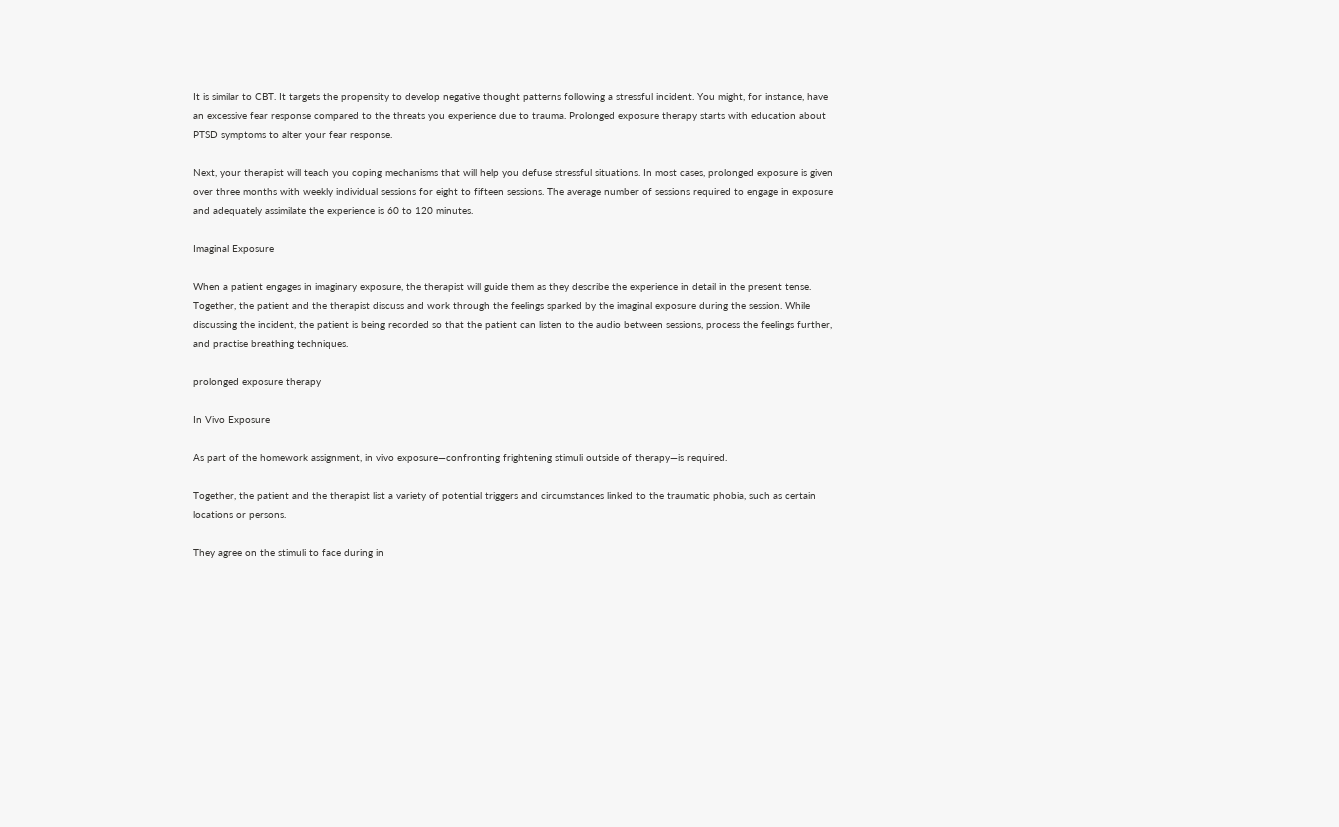It is similar to CBT. It targets the propensity to develop negative thought patterns following a stressful incident. You might, for instance, have an excessive fear response compared to the threats you experience due to trauma. Prolonged exposure therapy starts with education about PTSD symptoms to alter your fear response.

Next, your therapist will teach you coping mechanisms that will help you defuse stressful situations. In most cases, prolonged exposure is given over three months with weekly individual sessions for eight to fifteen sessions. The average number of sessions required to engage in exposure and adequately assimilate the experience is 60 to 120 minutes.

Imaginal Exposure

When a patient engages in imaginary exposure, the therapist will guide them as they describe the experience in detail in the present tense. Together, the patient and the therapist discuss and work through the feelings sparked by the imaginal exposure during the session. While discussing the incident, the patient is being recorded so that the patient can listen to the audio between sessions, process the feelings further, and practise breathing techniques.

prolonged exposure therapy

In Vivo Exposure

As part of the homework assignment, in vivo exposure—confronting frightening stimuli outside of therapy—is required.

Together, the patient and the therapist list a variety of potential triggers and circumstances linked to the traumatic phobia, such as certain locations or persons.

They agree on the stimuli to face during in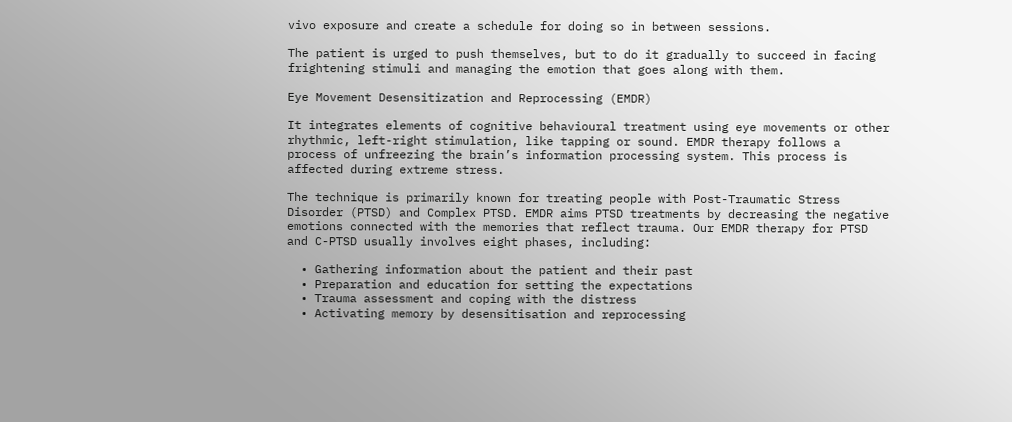vivo exposure and create a schedule for doing so in between sessions.

The patient is urged to push themselves, but to do it gradually to succeed in facing frightening stimuli and managing the emotion that goes along with them.

Eye Movement Desensitization and Reprocessing (EMDR)

It integrates elements of cognitive behavioural treatment using eye movements or other rhythmic, left-right stimulation, like tapping or sound. EMDR therapy follows a process of unfreezing the brain’s information processing system. This process is affected during extreme stress.

The technique is primarily known for treating people with Post-Traumatic Stress Disorder (PTSD) and Complex PTSD. EMDR aims PTSD treatments by decreasing the negative emotions connected with the memories that reflect trauma. Our EMDR therapy for PTSD and C-PTSD usually involves eight phases, including:

  • Gathering information about the patient and their past
  • Preparation and education for setting the expectations
  • Trauma assessment and coping with the distress
  • Activating memory by desensitisation and reprocessing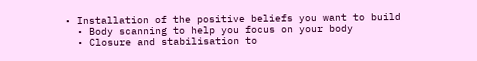• Installation of the positive beliefs you want to build
  • Body scanning to help you focus on your body
  • Closure and stabilisation to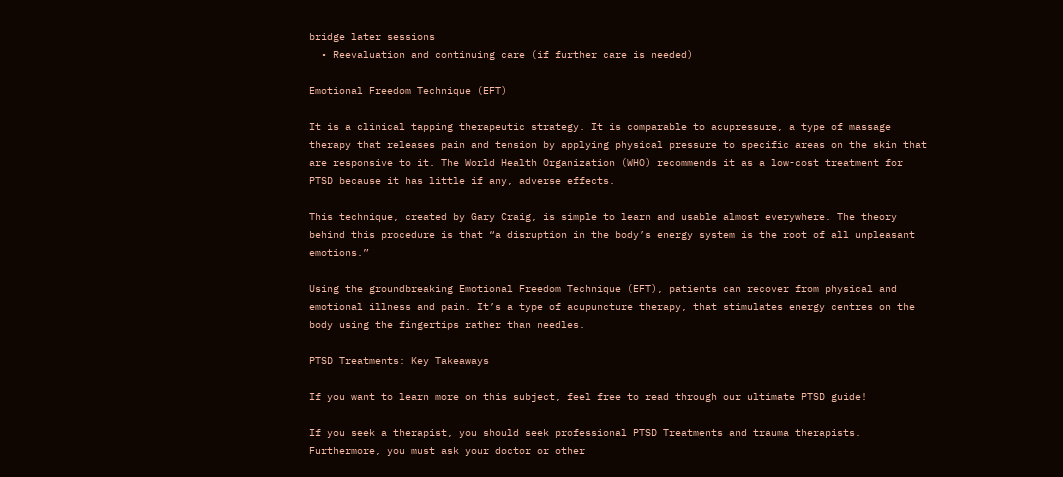bridge later sessions
  • Reevaluation and continuing care (if further care is needed)

Emotional Freedom Technique (EFT)

It is a clinical tapping therapeutic strategy. It is comparable to acupressure, a type of massage therapy that releases pain and tension by applying physical pressure to specific areas on the skin that are responsive to it. The World Health Organization (WHO) recommends it as a low-cost treatment for PTSD because it has little if any, adverse effects.

This technique, created by Gary Craig, is simple to learn and usable almost everywhere. The theory behind this procedure is that “a disruption in the body’s energy system is the root of all unpleasant emotions.”

Using the groundbreaking Emotional Freedom Technique (EFT), patients can recover from physical and emotional illness and pain. It’s a type of acupuncture therapy, that stimulates energy centres on the body using the fingertips rather than needles.

PTSD Treatments: Key Takeaways

If you want to learn more on this subject, feel free to read through our ultimate PTSD guide!

If you seek a therapist, you should seek professional PTSD Treatments and trauma therapists. Furthermore, you must ask your doctor or other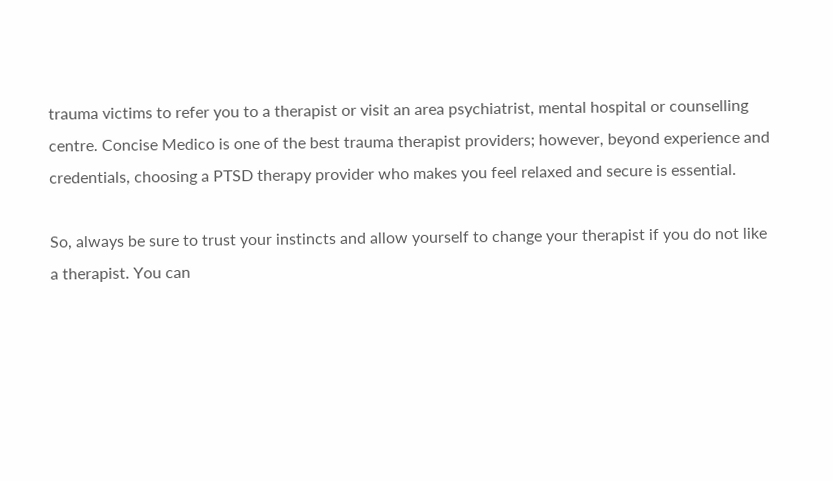trauma victims to refer you to a therapist or visit an area psychiatrist, mental hospital or counselling centre. Concise Medico is one of the best trauma therapist providers; however, beyond experience and credentials, choosing a PTSD therapy provider who makes you feel relaxed and secure is essential.

So, always be sure to trust your instincts and allow yourself to change your therapist if you do not like a therapist. You can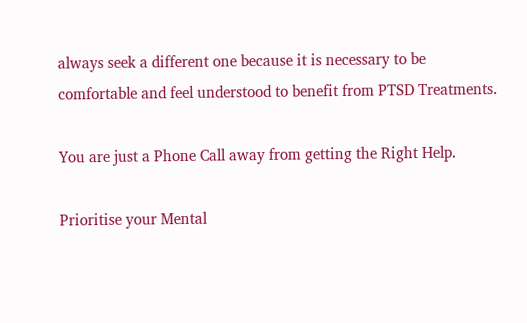always seek a different one because it is necessary to be comfortable and feel understood to benefit from PTSD Treatments.

You are just a Phone Call away from getting the Right Help.

Prioritise your Mental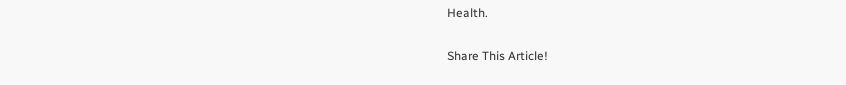Health.

Share This Article!